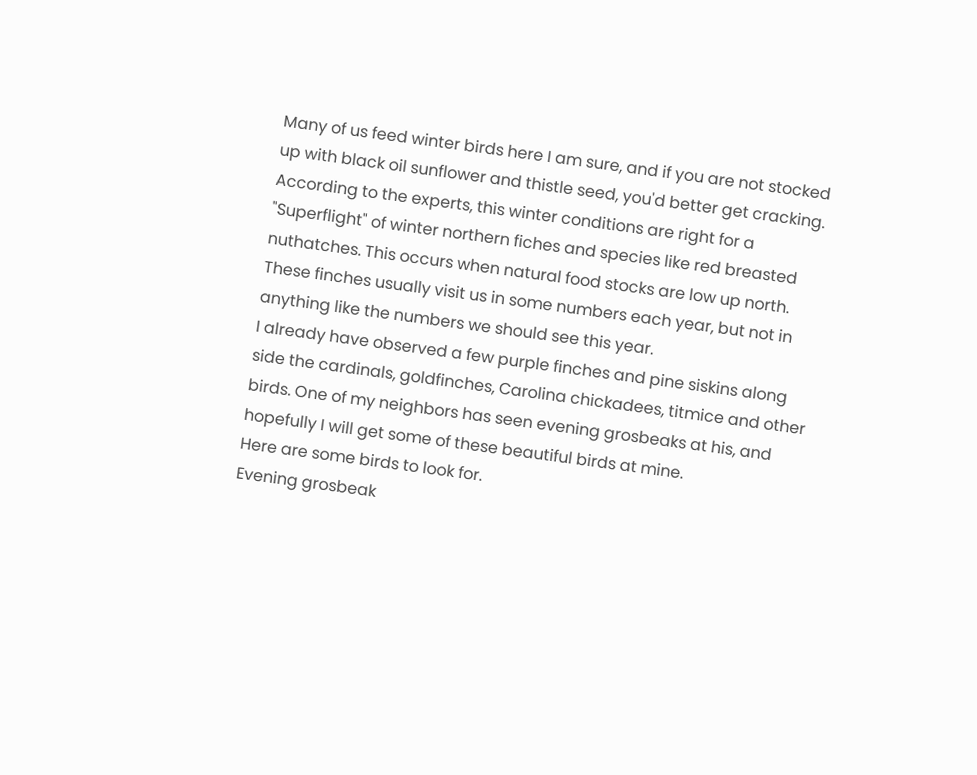Many of us feed winter birds here I am sure, and if you are not stocked up with black oil sunflower and thistle seed, you'd better get cracking.
According to the experts, this winter conditions are right for a "Superflight" of winter northern fiches and species like red breasted nuthatches. This occurs when natural food stocks are low up north. These finches usually visit us in some numbers each year, but not in anything like the numbers we should see this year.
I already have observed a few purple finches and pine siskins along side the cardinals, goldfinches, Carolina chickadees, titmice and other birds. One of my neighbors has seen evening grosbeaks at his, and hopefully I will get some of these beautiful birds at mine.
Here are some birds to look for.
Evening grosbeak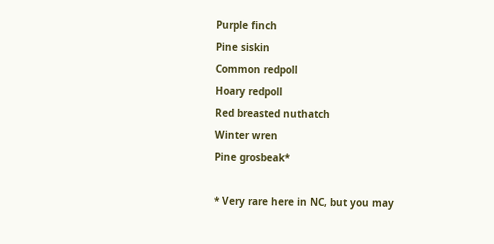Purple finch
Pine siskin
Common redpoll
Hoary redpoll
Red breasted nuthatch
Winter wren
Pine grosbeak*

* Very rare here in NC, but you may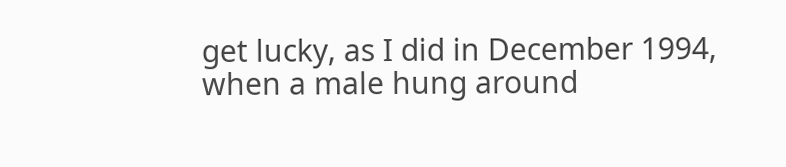get lucky, as I did in December 1994, when a male hung around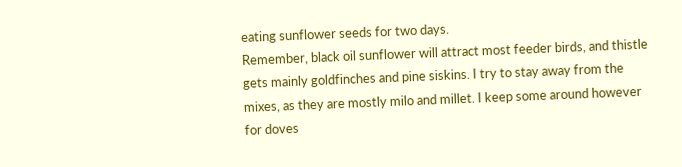eating sunflower seeds for two days.
Remember, black oil sunflower will attract most feeder birds, and thistle gets mainly goldfinches and pine siskins. I try to stay away from the mixes, as they are mostly milo and millet. I keep some around however for doves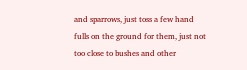and sparrows, just toss a few hand fulls on the ground for them, just not too close to bushes and other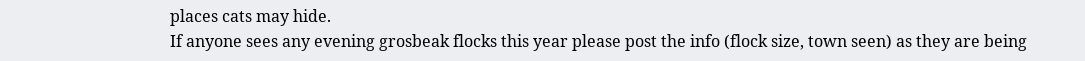places cats may hide.
If anyone sees any evening grosbeak flocks this year please post the info (flock size, town seen) as they are being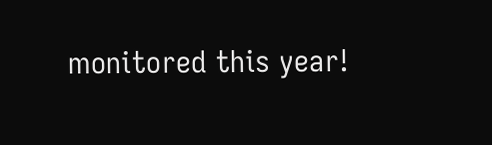monitored this year!